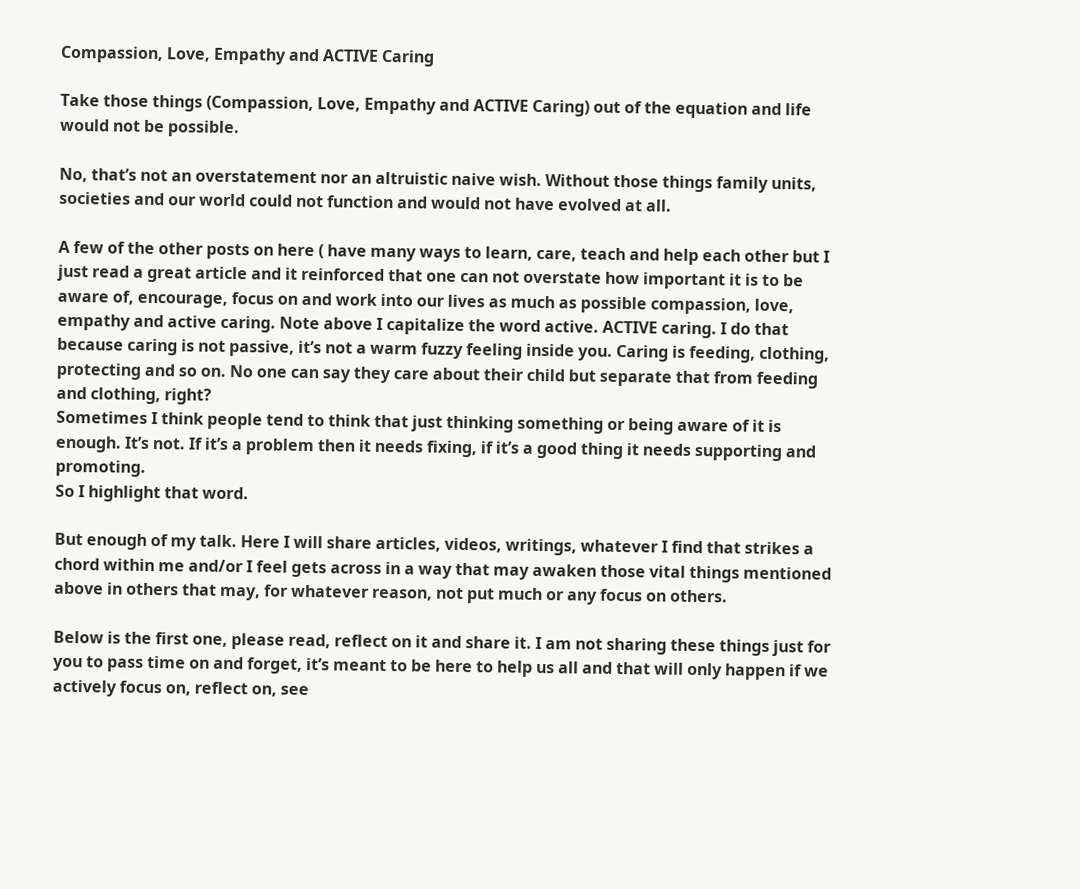Compassion, Love, Empathy and ACTIVE Caring

Take those things (Compassion, Love, Empathy and ACTIVE Caring) out of the equation and life would not be possible.

No, that’s not an overstatement nor an altruistic naive wish. Without those things family units, societies and our world could not function and would not have evolved at all.

A few of the other posts on here ( have many ways to learn, care, teach and help each other but I just read a great article and it reinforced that one can not overstate how important it is to be aware of, encourage, focus on and work into our lives as much as possible compassion, love, empathy and active caring. Note above I capitalize the word active. ACTIVE caring. I do that because caring is not passive, it’s not a warm fuzzy feeling inside you. Caring is feeding, clothing, protecting and so on. No one can say they care about their child but separate that from feeding and clothing, right?
Sometimes I think people tend to think that just thinking something or being aware of it is enough. It’s not. If it’s a problem then it needs fixing, if it’s a good thing it needs supporting and promoting.
So I highlight that word.

But enough of my talk. Here I will share articles, videos, writings, whatever I find that strikes a chord within me and/or I feel gets across in a way that may awaken those vital things mentioned above in others that may, for whatever reason, not put much or any focus on others.

Below is the first one, please read, reflect on it and share it. I am not sharing these things just for you to pass time on and forget, it’s meant to be here to help us all and that will only happen if we actively focus on, reflect on, see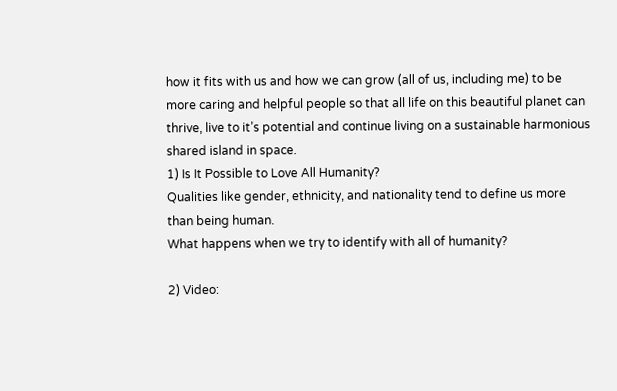how it fits with us and how we can grow (all of us, including me) to be more caring and helpful people so that all life on this beautiful planet can thrive, live to it’s potential and continue living on a sustainable harmonious shared island in space.
1) Is It Possible to Love All Humanity?
Qualities like gender, ethnicity, and nationality tend to define us more than being human.
What happens when we try to identify with all of humanity?

2) Video: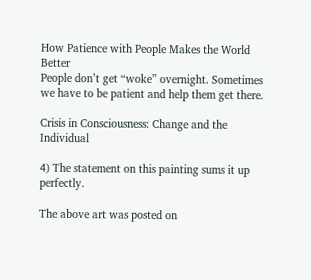How Patience with People Makes the World Better
People don’t get “woke” overnight. Sometimes we have to be patient and help them get there.

Crisis in Consciousness: Change and the Individual

4) The statement on this painting sums it up perfectly.

The above art was posted on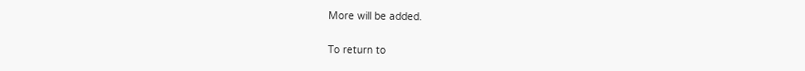More will be added.

To return to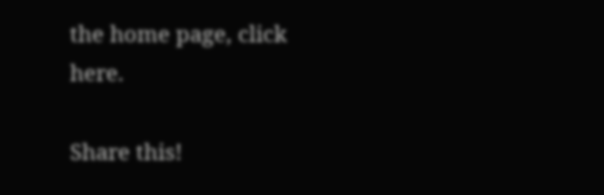the home page, click here.

Share this!